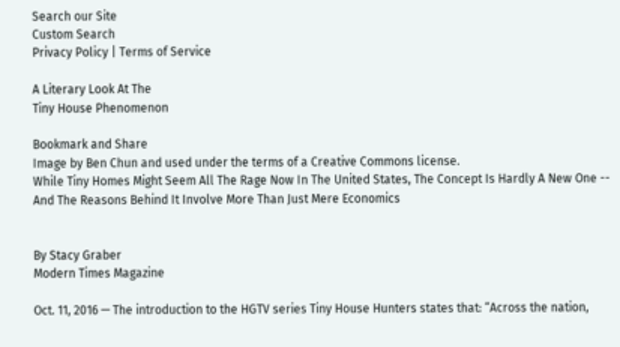Search our Site
Custom Search
Privacy Policy | Terms of Service

A Literary Look At The
Tiny House Phenomenon

Bookmark and Share
Image by Ben Chun and used under the terms of a Creative Commons license.
While Tiny Homes Might Seem All The Rage Now In The United States, The Concept Is Hardly A New One -- And The Reasons Behind It Involve More Than Just Mere Economics


By Stacy Graber
Modern Times Magazine

Oct. 11, 2016 — The introduction to the HGTV series Tiny House Hunters states that: “Across the nation,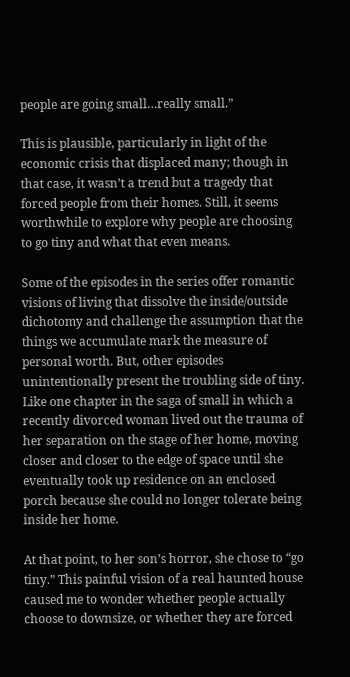people are going small…really small.”

This is plausible, particularly in light of the economic crisis that displaced many; though in that case, it wasn’t a trend but a tragedy that forced people from their homes. Still, it seems worthwhile to explore why people are choosing to go tiny and what that even means.

Some of the episodes in the series offer romantic visions of living that dissolve the inside/outside dichotomy and challenge the assumption that the things we accumulate mark the measure of personal worth. But, other episodes unintentionally present the troubling side of tiny. Like one chapter in the saga of small in which a recently divorced woman lived out the trauma of her separation on the stage of her home, moving closer and closer to the edge of space until she eventually took up residence on an enclosed porch because she could no longer tolerate being inside her home.

At that point, to her son’s horror, she chose to “go tiny.” This painful vision of a real haunted house caused me to wonder whether people actually choose to downsize, or whether they are forced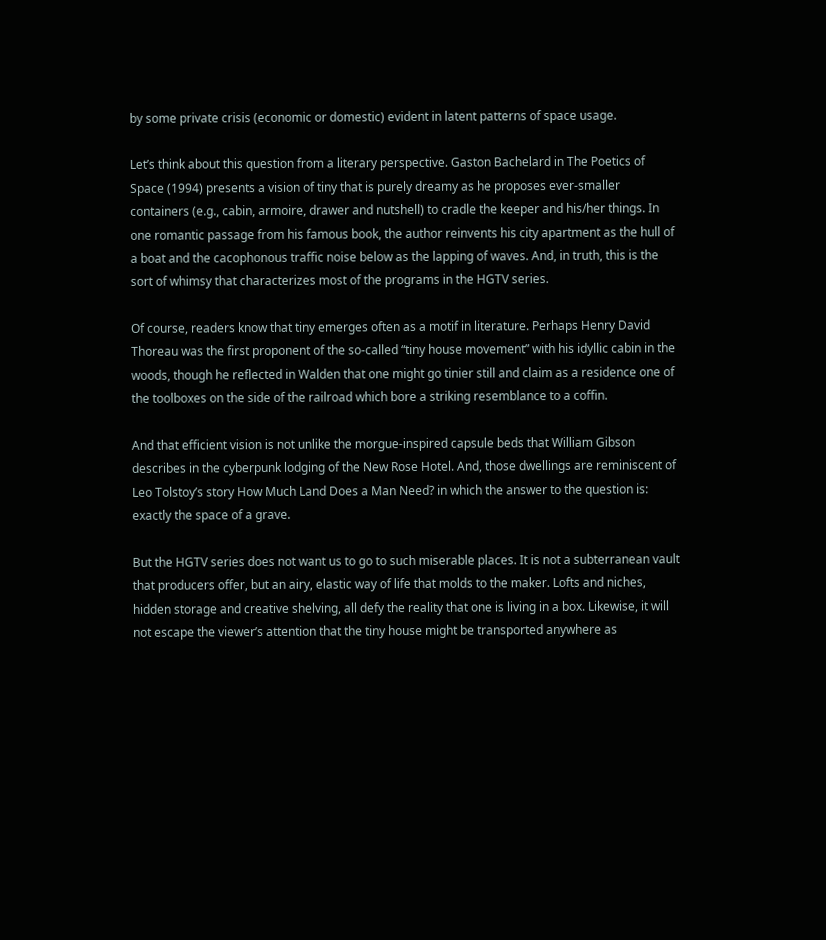by some private crisis (economic or domestic) evident in latent patterns of space usage.

Let’s think about this question from a literary perspective. Gaston Bachelard in The Poetics of Space (1994) presents a vision of tiny that is purely dreamy as he proposes ever-smaller containers (e.g., cabin, armoire, drawer and nutshell) to cradle the keeper and his/her things. In one romantic passage from his famous book, the author reinvents his city apartment as the hull of a boat and the cacophonous traffic noise below as the lapping of waves. And, in truth, this is the sort of whimsy that characterizes most of the programs in the HGTV series.

Of course, readers know that tiny emerges often as a motif in literature. Perhaps Henry David Thoreau was the first proponent of the so-called “tiny house movement” with his idyllic cabin in the woods, though he reflected in Walden that one might go tinier still and claim as a residence one of the toolboxes on the side of the railroad which bore a striking resemblance to a coffin.

And that efficient vision is not unlike the morgue-inspired capsule beds that William Gibson describes in the cyberpunk lodging of the New Rose Hotel. And, those dwellings are reminiscent of Leo Tolstoy’s story How Much Land Does a Man Need? in which the answer to the question is: exactly the space of a grave.

But the HGTV series does not want us to go to such miserable places. It is not a subterranean vault that producers offer, but an airy, elastic way of life that molds to the maker. Lofts and niches, hidden storage and creative shelving, all defy the reality that one is living in a box. Likewise, it will not escape the viewer’s attention that the tiny house might be transported anywhere as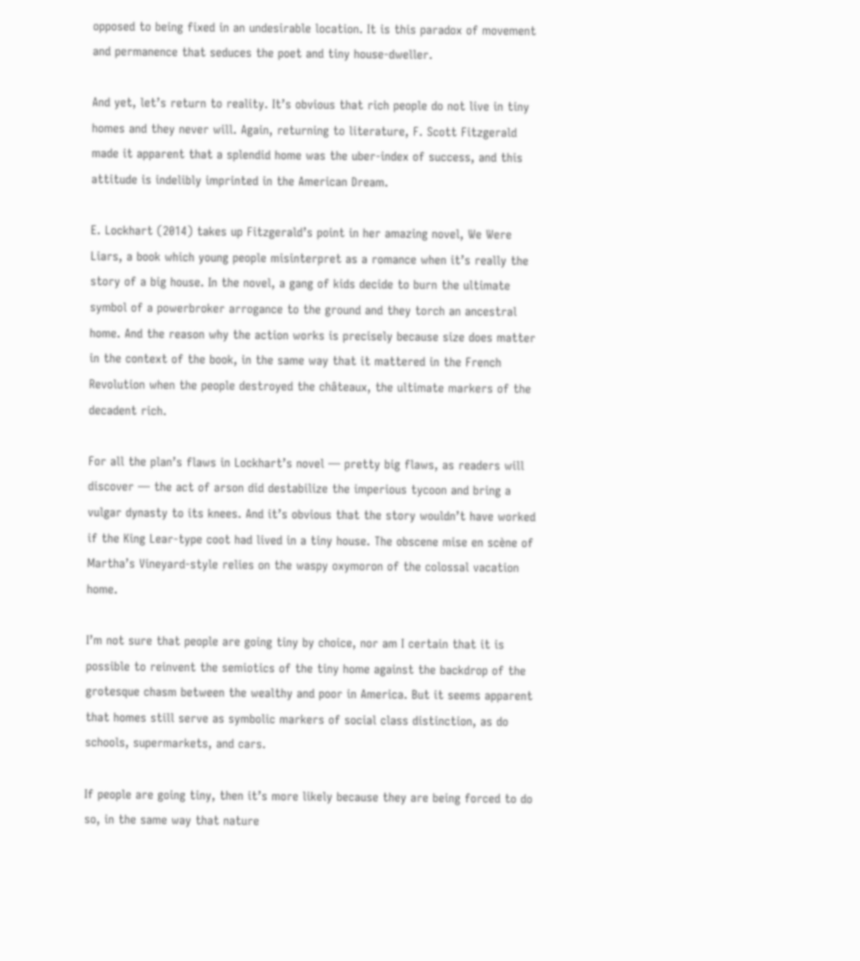opposed to being fixed in an undesirable location. It is this paradox of movement and permanence that seduces the poet and tiny house-dweller.

And yet, let’s return to reality. It’s obvious that rich people do not live in tiny homes and they never will. Again, returning to literature, F. Scott Fitzgerald made it apparent that a splendid home was the uber-index of success, and this attitude is indelibly imprinted in the American Dream.

E. Lockhart (2014) takes up Fitzgerald’s point in her amazing novel, We Were Liars, a book which young people misinterpret as a romance when it’s really the story of a big house. In the novel, a gang of kids decide to burn the ultimate symbol of a powerbroker arrogance to the ground and they torch an ancestral home. And the reason why the action works is precisely because size does matter in the context of the book, in the same way that it mattered in the French Revolution when the people destroyed the châteaux, the ultimate markers of the decadent rich.

For all the plan’s flaws in Lockhart’s novel — pretty big flaws, as readers will discover — the act of arson did destabilize the imperious tycoon and bring a vulgar dynasty to its knees. And it’s obvious that the story wouldn’t have worked if the King Lear-type coot had lived in a tiny house. The obscene mise en scène of Martha’s Vineyard-style relies on the waspy oxymoron of the colossal vacation home.

I’m not sure that people are going tiny by choice, nor am I certain that it is possible to reinvent the semiotics of the tiny home against the backdrop of the grotesque chasm between the wealthy and poor in America. But it seems apparent that homes still serve as symbolic markers of social class distinction, as do schools, supermarkets, and cars.

If people are going tiny, then it’s more likely because they are being forced to do so, in the same way that nature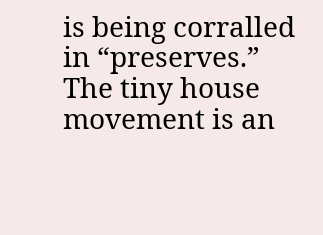is being corralled in “preserves.” The tiny house movement is an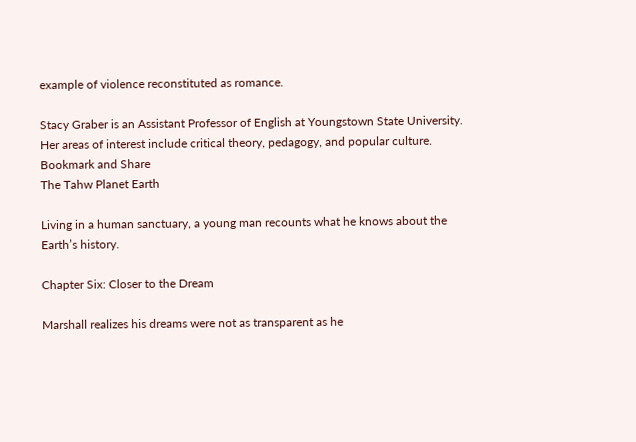example of violence reconstituted as romance.

Stacy Graber is an Assistant Professor of English at Youngstown State University. Her areas of interest include critical theory, pedagogy, and popular culture.
Bookmark and Share
The Tahw Planet Earth

Living in a human sanctuary, a young man recounts what he knows about the Earth’s history.

Chapter Six: Closer to the Dream

Marshall realizes his dreams were not as transparent as he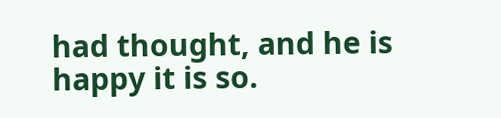had thought, and he is happy it is so.